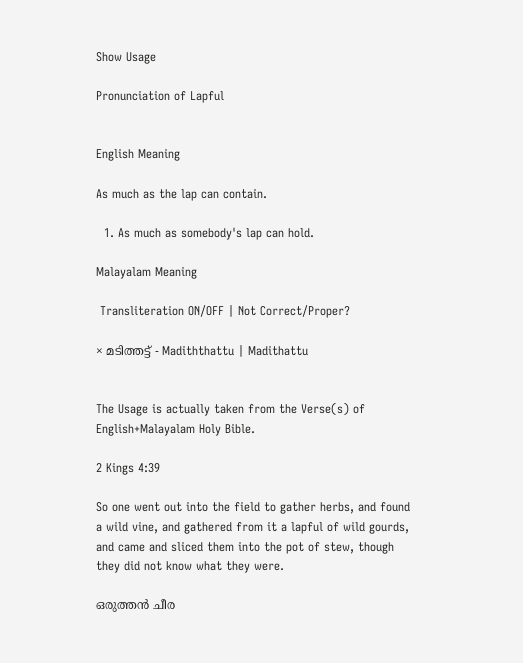Show Usage

Pronunciation of Lapful


English Meaning

As much as the lap can contain.

  1. As much as somebody's lap can hold.

Malayalam Meaning

 Transliteration ON/OFF | Not Correct/Proper?

× മടിത്തട്ട് - Madiththattu | Madithattu


The Usage is actually taken from the Verse(s) of English+Malayalam Holy Bible.

2 Kings 4:39

So one went out into the field to gather herbs, and found a wild vine, and gathered from it a lapful of wild gourds, and came and sliced them into the pot of stew, though they did not know what they were.

ഒരുത്തൻ ചീര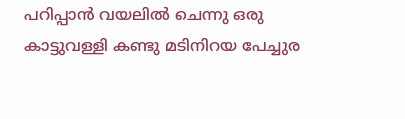പറിപ്പാൻ വയലിൽ ചെന്നു ഒരു കാട്ടുവള്ളി കണ്ടു മടിനിറയ പേച്ചുര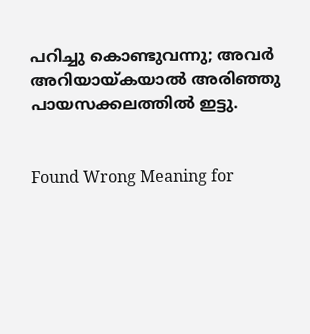പറിച്ചു കൊണ്ടുവന്നു; അവർ അറിയായ്കയാൽ അരിഞ്ഞു പായസക്കലത്തിൽ ഇട്ടു.


Found Wrong Meaning for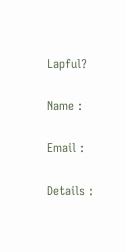Lapful?

Name :

Email :

Details :